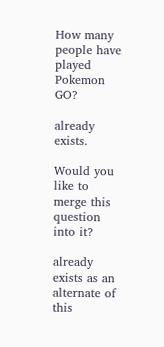How many people have played Pokemon GO?

already exists.

Would you like to merge this question into it?

already exists as an alternate of this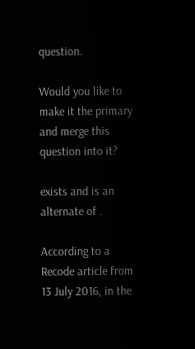question.

Would you like to make it the primary and merge this question into it?

exists and is an alternate of .

According to a Recode article from 13 July 2016, in the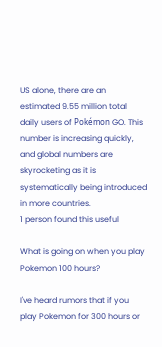US alone, there are an estimated 9.55 million total daily users of Pokémon GO. This number is increasing quickly, and global numbers are skyrocketing as it is systematically being introduced in more countries.
1 person found this useful

What is going on when you play Pokemon 100 hours?

I've heard rumors that if you play Pokemon for 300 hours or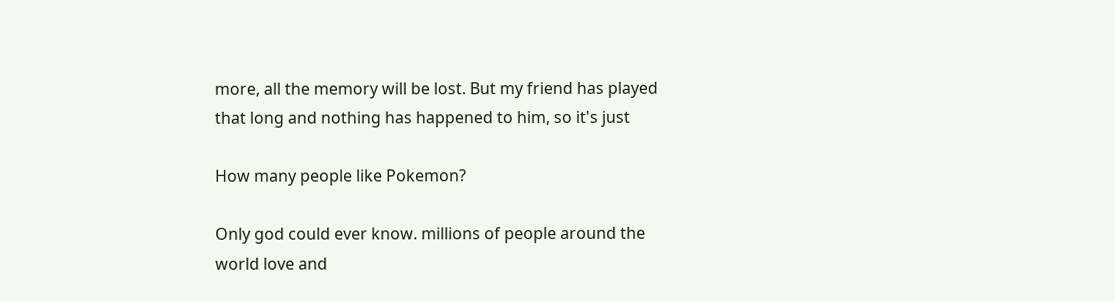more, all the memory will be lost. But my friend has played that long and nothing has happened to him, so it's just

How many people like Pokemon?

Only god could ever know. millions of people around the world love and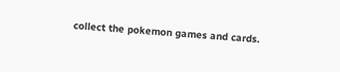collect the pokemon games and cards.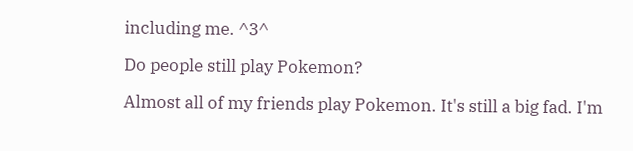including me. ^3^

Do people still play Pokemon?

Almost all of my friends play Pokemon. It's still a big fad. I'm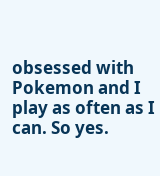obsessed with Pokemon and I play as often as I can. So yes.